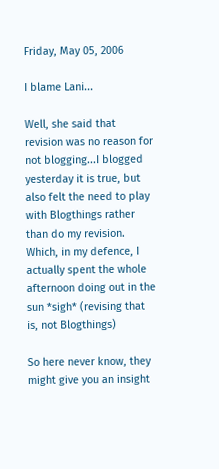Friday, May 05, 2006

I blame Lani...

Well, she said that revision was no reason for not blogging...I blogged yesterday it is true, but also felt the need to play with Blogthings rather than do my revision. Which, in my defence, I actually spent the whole afternoon doing out in the sun *sigh* (revising that is, not Blogthings)

So here never know, they might give you an insight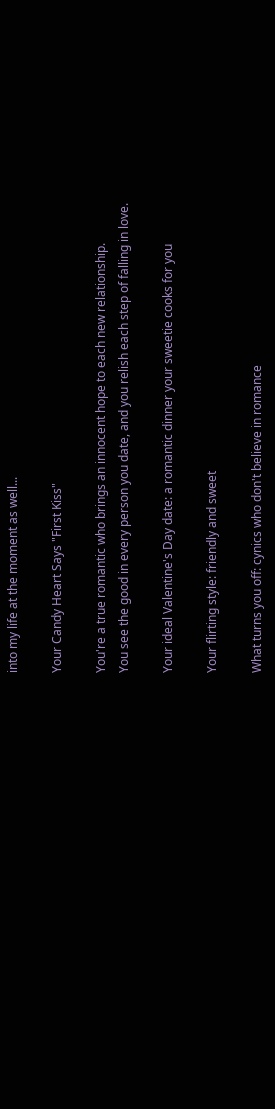into my life at the moment as well...

Your Candy Heart Says "First Kiss"

You're a true romantic who brings an innocent hope to each new relationship.
You see the good in every person you date, and you relish each step of falling in love.

Your ideal Valentine's Day date: a romantic dinner your sweetie cooks for you

Your flirting style: friendly and sweet

What turns you off: cynics who don't believe in romance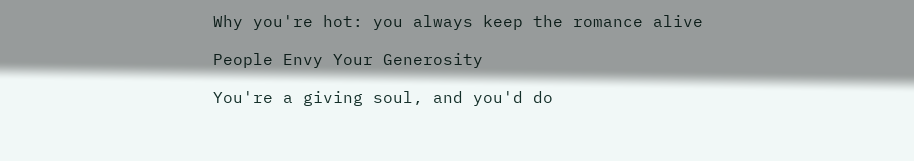Why you're hot: you always keep the romance alive

People Envy Your Generosity

You're a giving soul, and you'd do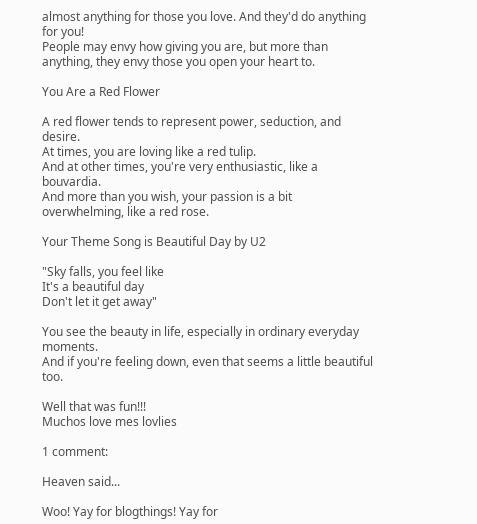almost anything for those you love. And they'd do anything for you!
People may envy how giving you are, but more than anything, they envy those you open your heart to.

You Are a Red Flower

A red flower tends to represent power, seduction, and desire.
At times, you are loving like a red tulip.
And at other times, you're very enthusiastic, like a bouvardia.
And more than you wish, your passion is a bit overwhelming, like a red rose.

Your Theme Song is Beautiful Day by U2

"Sky falls, you feel like
It's a beautiful day
Don't let it get away"

You see the beauty in life, especially in ordinary everyday moments.
And if you're feeling down, even that seems a little beautiful too.

Well that was fun!!!
Muchos love mes lovlies

1 comment:

Heaven said...

Woo! Yay for blogthings! Yay for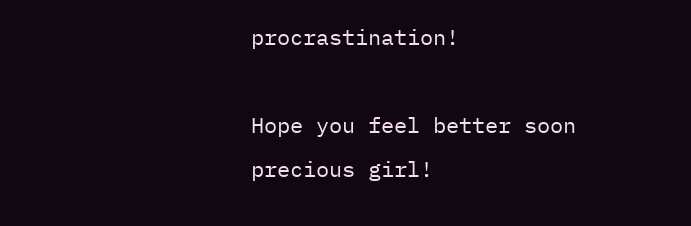procrastination!

Hope you feel better soon precious girl!